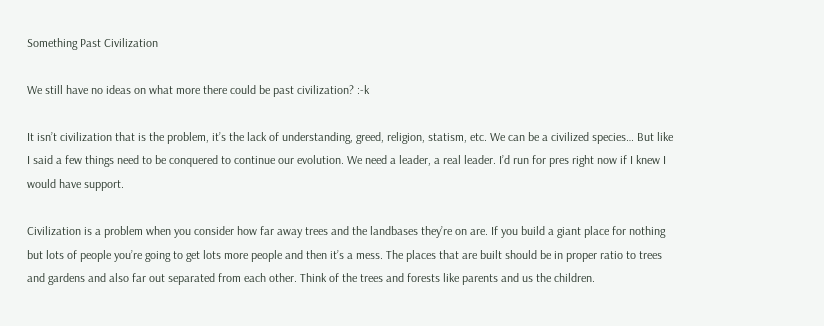Something Past Civilization

We still have no ideas on what more there could be past civilization? :-k

It isn’t civilization that is the problem, it’s the lack of understanding, greed, religion, statism, etc. We can be a civilized species… But like I said a few things need to be conquered to continue our evolution. We need a leader, a real leader. I’d run for pres right now if I knew I would have support.

Civilization is a problem when you consider how far away trees and the landbases they’re on are. If you build a giant place for nothing but lots of people you’re going to get lots more people and then it’s a mess. The places that are built should be in proper ratio to trees and gardens and also far out separated from each other. Think of the trees and forests like parents and us the children.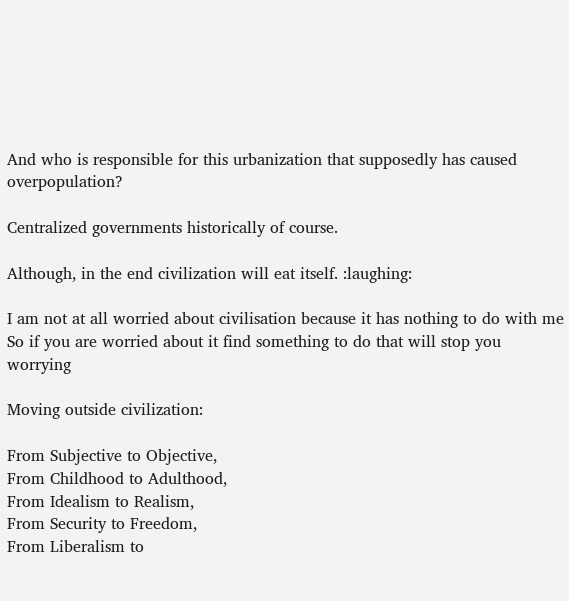And who is responsible for this urbanization that supposedly has caused overpopulation?

Centralized governments historically of course.

Although, in the end civilization will eat itself. :laughing:

I am not at all worried about civilisation because it has nothing to do with me
So if you are worried about it find something to do that will stop you worrying

Moving outside civilization:

From Subjective to Objective,
From Childhood to Adulthood,
From Idealism to Realism,
From Security to Freedom,
From Liberalism to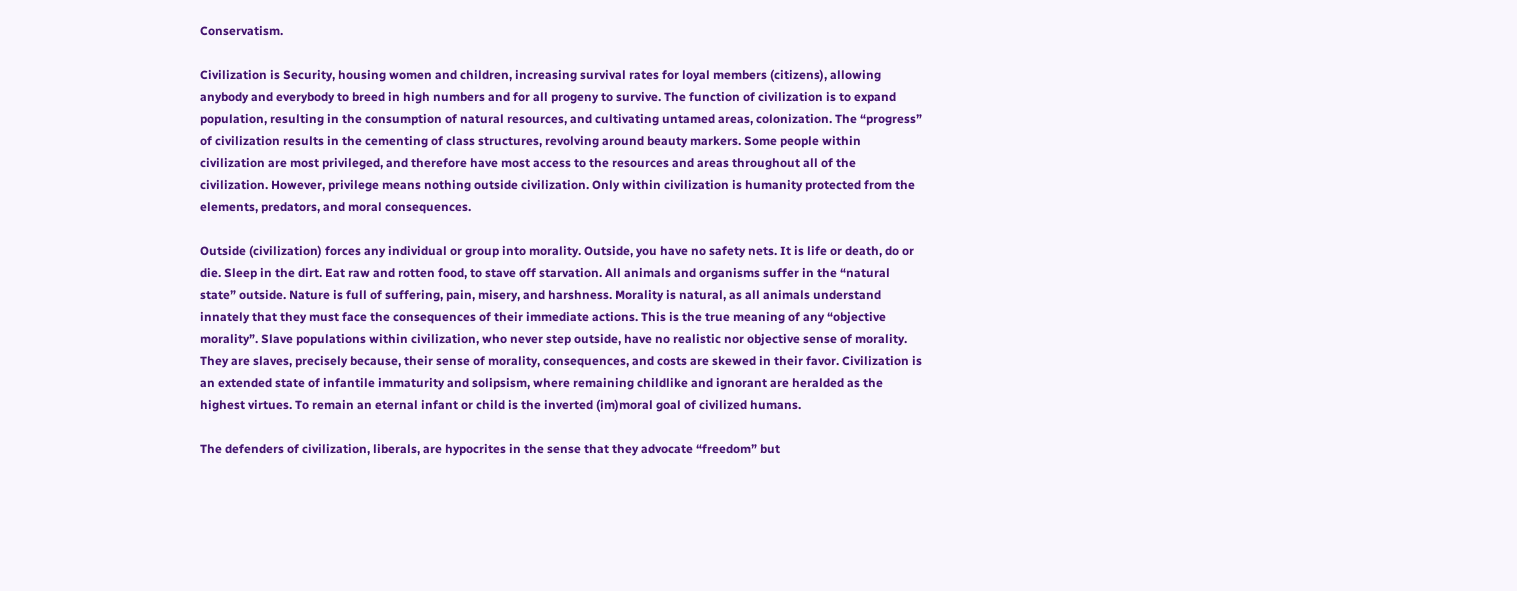Conservatism.

Civilization is Security, housing women and children, increasing survival rates for loyal members (citizens), allowing anybody and everybody to breed in high numbers and for all progeny to survive. The function of civilization is to expand population, resulting in the consumption of natural resources, and cultivating untamed areas, colonization. The “progress” of civilization results in the cementing of class structures, revolving around beauty markers. Some people within civilization are most privileged, and therefore have most access to the resources and areas throughout all of the civilization. However, privilege means nothing outside civilization. Only within civilization is humanity protected from the elements, predators, and moral consequences.

Outside (civilization) forces any individual or group into morality. Outside, you have no safety nets. It is life or death, do or die. Sleep in the dirt. Eat raw and rotten food, to stave off starvation. All animals and organisms suffer in the “natural state” outside. Nature is full of suffering, pain, misery, and harshness. Morality is natural, as all animals understand innately that they must face the consequences of their immediate actions. This is the true meaning of any “objective morality”. Slave populations within civilization, who never step outside, have no realistic nor objective sense of morality. They are slaves, precisely because, their sense of morality, consequences, and costs are skewed in their favor. Civilization is an extended state of infantile immaturity and solipsism, where remaining childlike and ignorant are heralded as the highest virtues. To remain an eternal infant or child is the inverted (im)moral goal of civilized humans.

The defenders of civilization, liberals, are hypocrites in the sense that they advocate “freedom” but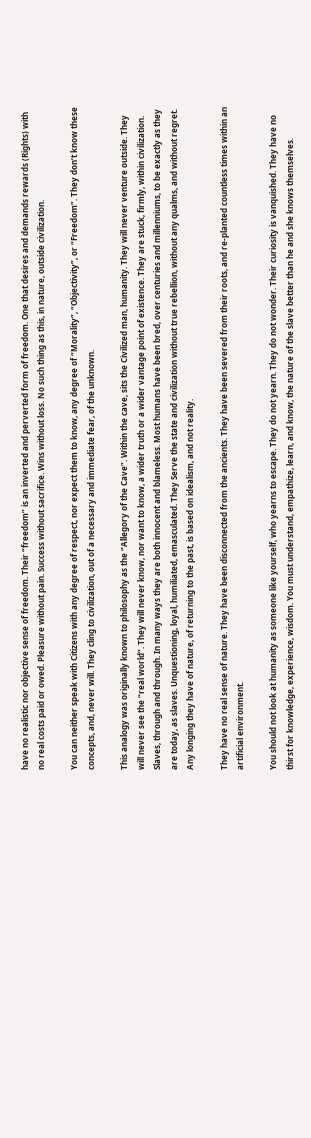have no realistic nor objective sense of freedom. Their “freedom” is an inverted and perverted form of freedom. One that desires and demands rewards (Rights) with no real costs paid or owed. Pleasure without pain. Success without sacrifice. Wins without loss. No such thing as this, in nature, outside civilization.

You can neither speak with Citizens with any degree of respect, nor expect them to know, any degree of “Morality”, “Objectivity”, or “Freedom”. They don’t know these concepts, and, never will. They cling to civilization, out of a necessary and immediate fear, of the unknown.

This analogy was originally known to philosophy as the “Allegory of the Cave”. Within the cave, sits the Civilized man, humanity. They will never venture outside. They will never see the “real world”. They will never know, nor want to know, a wider truth or a wider vantage point of existence. They are stuck, firmly, within civilization. Slaves, through and through. In many ways they are both innocent and blameless. Most humans have been bred, over centuries and millenniums, to be exactly as they are today, as slaves. Unquestioning, loyal, humiliated, emasculated. They Serve the state and civilization without true rebellion, without any qualms, and without regret. Any longing they have of nature, of returning to the past, is based on idealism, and not reality.

They have no real sense of nature. They have been disconnected from the ancients. They have been severed from their roots, and re-planted countless times within an artificial environment.

You should not look at humanity as someone like yourself, who yearns to escape. They do not yearn. They do not wonder. Their curiosity is vanquished. They have no thirst for knowledge, experience, wisdom. You must understand, empathize, learn, and know, the nature of the slave better than he and she knows themselves.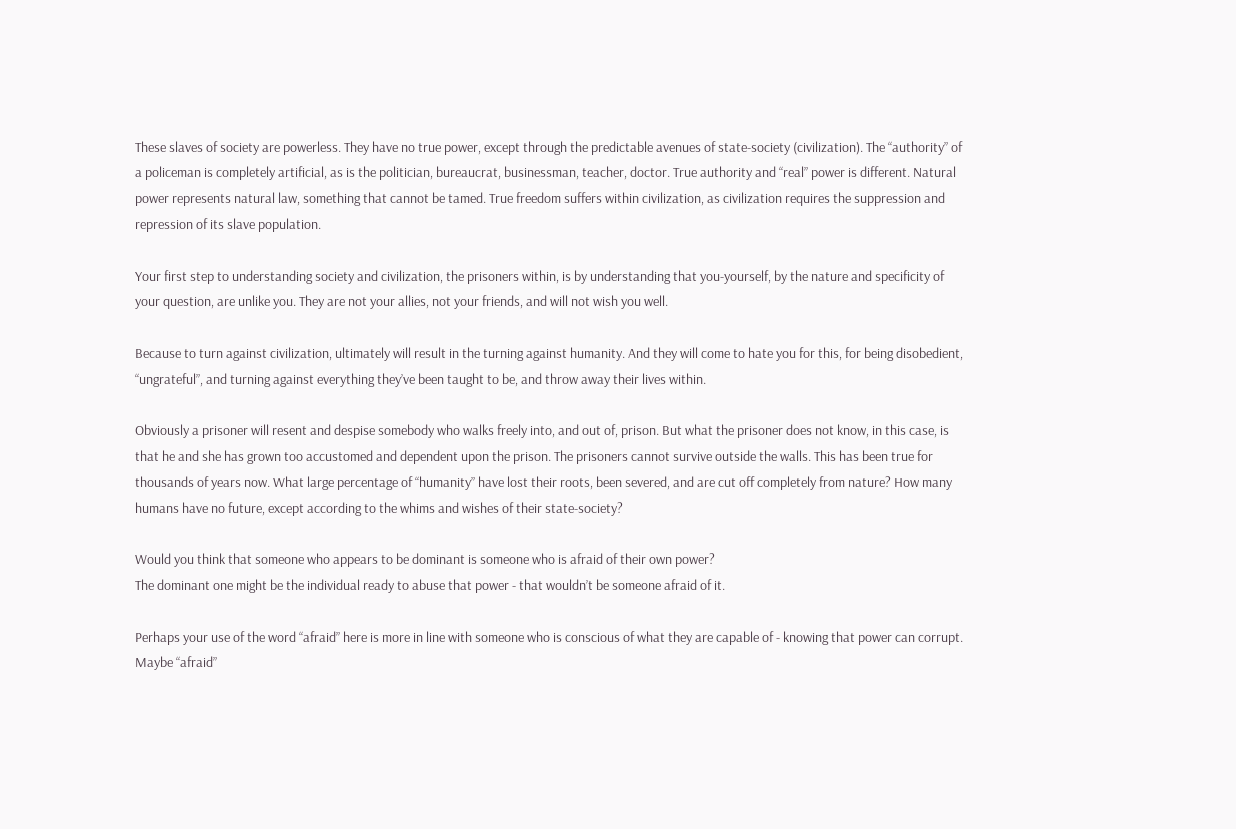These slaves of society are powerless. They have no true power, except through the predictable avenues of state-society (civilization). The “authority” of a policeman is completely artificial, as is the politician, bureaucrat, businessman, teacher, doctor. True authority and “real” power is different. Natural power represents natural law, something that cannot be tamed. True freedom suffers within civilization, as civilization requires the suppression and repression of its slave population.

Your first step to understanding society and civilization, the prisoners within, is by understanding that you-yourself, by the nature and specificity of your question, are unlike you. They are not your allies, not your friends, and will not wish you well.

Because to turn against civilization, ultimately will result in the turning against humanity. And they will come to hate you for this, for being disobedient, “ungrateful”, and turning against everything they’ve been taught to be, and throw away their lives within.

Obviously a prisoner will resent and despise somebody who walks freely into, and out of, prison. But what the prisoner does not know, in this case, is that he and she has grown too accustomed and dependent upon the prison. The prisoners cannot survive outside the walls. This has been true for thousands of years now. What large percentage of “humanity” have lost their roots, been severed, and are cut off completely from nature? How many humans have no future, except according to the whims and wishes of their state-society?

Would you think that someone who appears to be dominant is someone who is afraid of their own power?
The dominant one might be the individual ready to abuse that power - that wouldn’t be someone afraid of it.

Perhaps your use of the word “afraid” here is more in line with someone who is conscious of what they are capable of - knowing that power can corrupt. Maybe “afraid”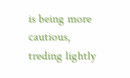is being more cautious, treding lightly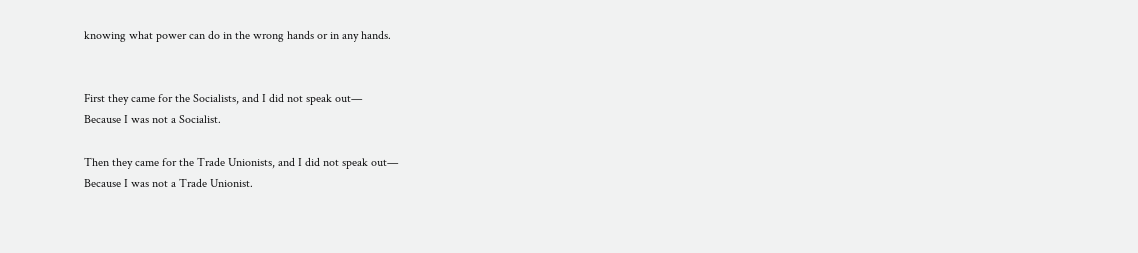knowing what power can do in the wrong hands or in any hands.


First they came for the Socialists, and I did not speak out—
Because I was not a Socialist.

Then they came for the Trade Unionists, and I did not speak out—
Because I was not a Trade Unionist.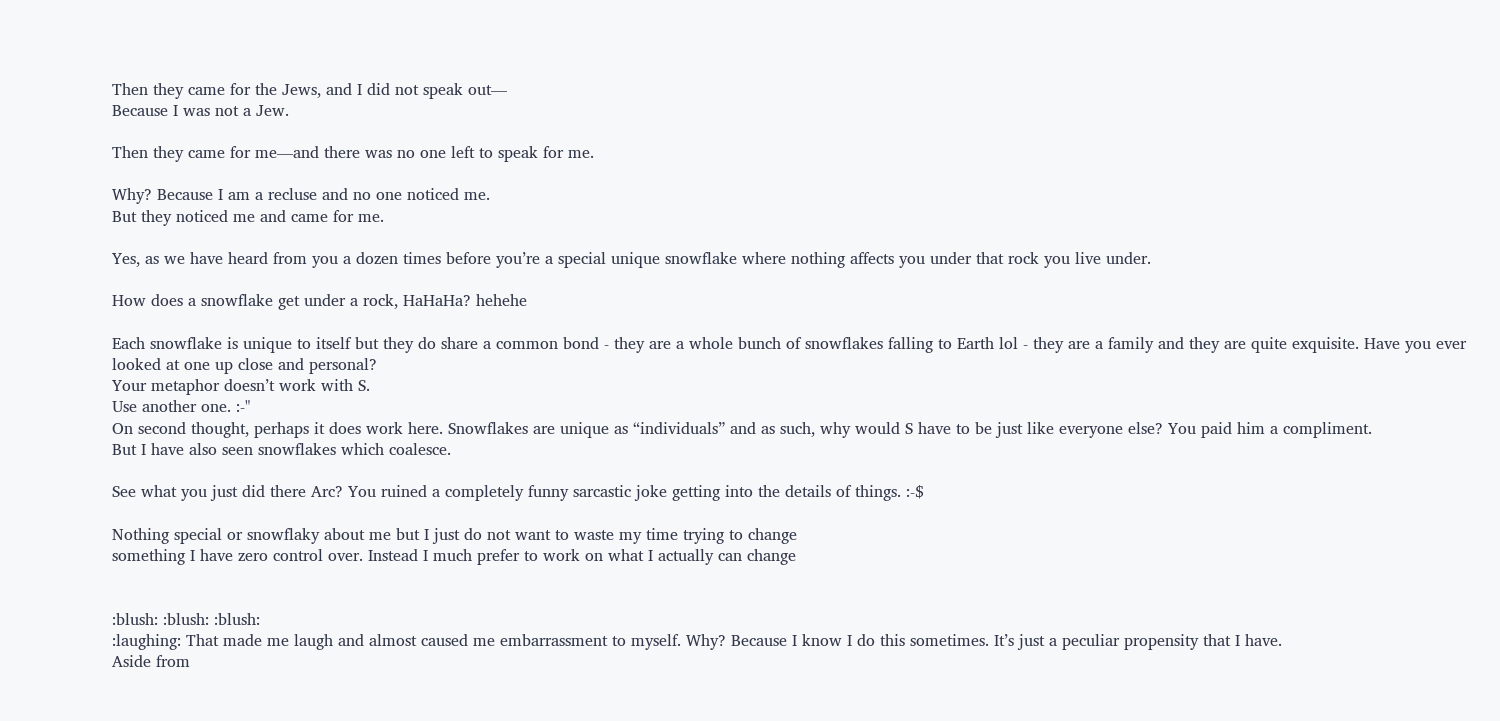Then they came for the Jews, and I did not speak out—
Because I was not a Jew.

Then they came for me—and there was no one left to speak for me.

Why? Because I am a recluse and no one noticed me.
But they noticed me and came for me.

Yes, as we have heard from you a dozen times before you’re a special unique snowflake where nothing affects you under that rock you live under.

How does a snowflake get under a rock, HaHaHa? hehehe

Each snowflake is unique to itself but they do share a common bond - they are a whole bunch of snowflakes falling to Earth lol - they are a family and they are quite exquisite. Have you ever looked at one up close and personal?
Your metaphor doesn’t work with S.
Use another one. :-"
On second thought, perhaps it does work here. Snowflakes are unique as “individuals” and as such, why would S have to be just like everyone else? You paid him a compliment.
But I have also seen snowflakes which coalesce.

See what you just did there Arc? You ruined a completely funny sarcastic joke getting into the details of things. :-$

Nothing special or snowflaky about me but I just do not want to waste my time trying to change
something I have zero control over. Instead I much prefer to work on what I actually can change


:blush: :blush: :blush:
:laughing: That made me laugh and almost caused me embarrassment to myself. Why? Because I know I do this sometimes. It’s just a peculiar propensity that I have.
Aside from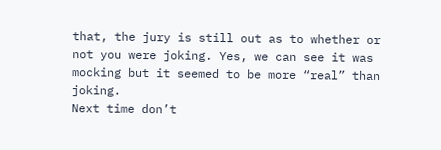that, the jury is still out as to whether or not you were joking. Yes, we can see it was mocking but it seemed to be more “real” than joking.
Next time don’t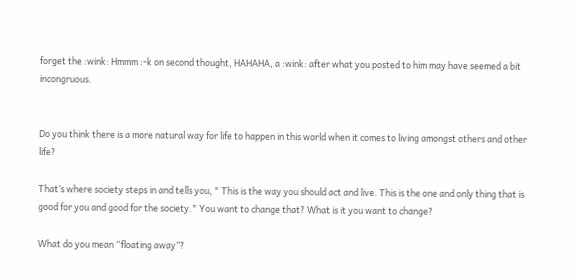forget the :wink: Hmmm :-k on second thought, HAHAHA, a :wink: after what you posted to him may have seemed a bit incongruous.


Do you think there is a more natural way for life to happen in this world when it comes to living amongst others and other life?

That’s where society steps in and tells you, " This is the way you should act and live. This is the one and only thing that is good for you and good for the society." You want to change that? What is it you want to change?

What do you mean “floating away”?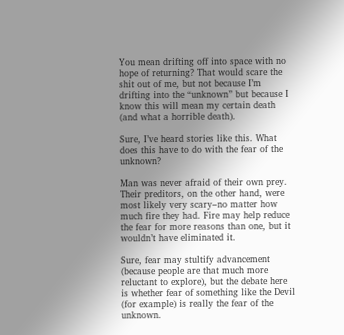You mean drifting off into space with no hope of returning? That would scare the shit out of me, but not because I’m drifting into the “unknown” but because I know this will mean my certain death (and what a horrible death).

Sure, I’ve heard stories like this. What does this have to do with the fear of the unknown?

Man was never afraid of their own prey. Their preditors, on the other hand, were most likely very scary–no matter how much fire they had. Fire may help reduce the fear for more reasons than one, but it wouldn’t have eliminated it.

Sure, fear may stultify advancement (because people are that much more reluctant to explore), but the debate here is whether fear of something like the Devil (for example) is really the fear of the unknown.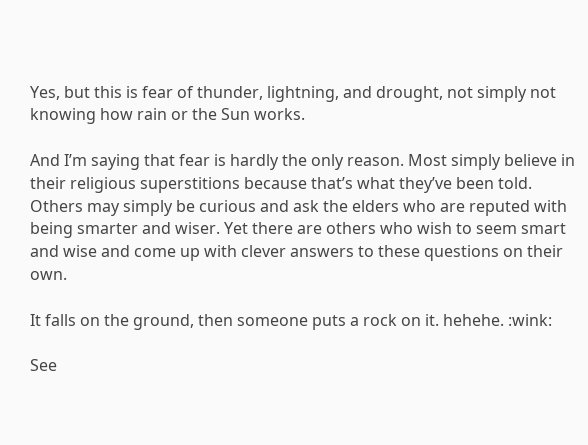Yes, but this is fear of thunder, lightning, and drought, not simply not knowing how rain or the Sun works.

And I’m saying that fear is hardly the only reason. Most simply believe in their religious superstitions because that’s what they’ve been told. Others may simply be curious and ask the elders who are reputed with being smarter and wiser. Yet there are others who wish to seem smart and wise and come up with clever answers to these questions on their own.

It falls on the ground, then someone puts a rock on it. hehehe. :wink:

See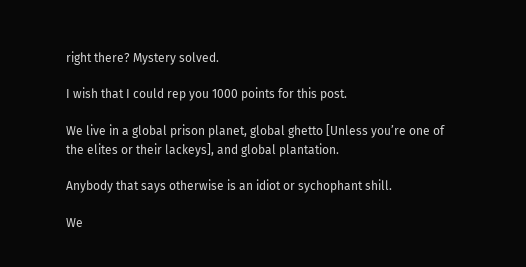right there? Mystery solved.

I wish that I could rep you 1000 points for this post.

We live in a global prison planet, global ghetto [Unless you’re one of the elites or their lackeys], and global plantation.

Anybody that says otherwise is an idiot or sychophant shill.

We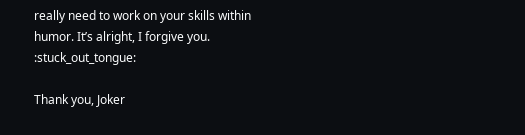really need to work on your skills within humor. It’s alright, I forgive you. :stuck_out_tongue:

Thank you, Joker